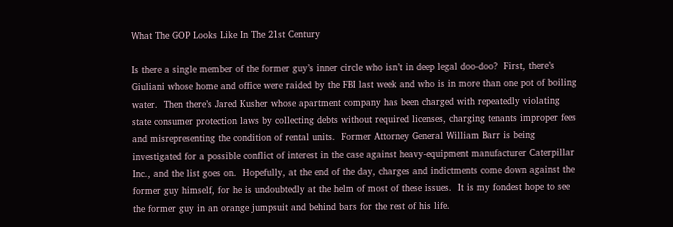What The GOP Looks Like In The 21st Century

Is there a single member of the former guy’s inner circle who isn’t in deep legal doo-doo?  First, there’s Giuliani whose home and office were raided by the FBI last week and who is in more than one pot of boiling water.  Then there’s Jared Kusher whose apartment company has been charged with repeatedly violating state consumer protection laws by collecting debts without required licenses, charging tenants improper fees and misrepresenting the condition of rental units.  Former Attorney General William Barr is being investigated for a possible conflict of interest in the case against heavy-equipment manufacturer Caterpillar Inc., and the list goes on.  Hopefully, at the end of the day, charges and indictments come down against the former guy himself, for he is undoubtedly at the helm of most of these issues.  It is my fondest hope to see the former guy in an orange jumpsuit and behind bars for the rest of his life.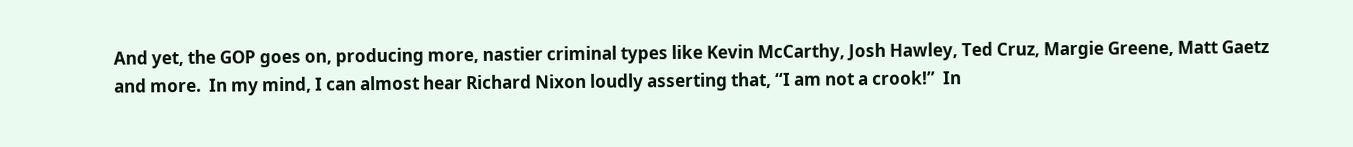And yet, the GOP goes on, producing more, nastier criminal types like Kevin McCarthy, Josh Hawley, Ted Cruz, Margie Greene, Matt Gaetz and more.  In my mind, I can almost hear Richard Nixon loudly asserting that, “I am not a crook!”  In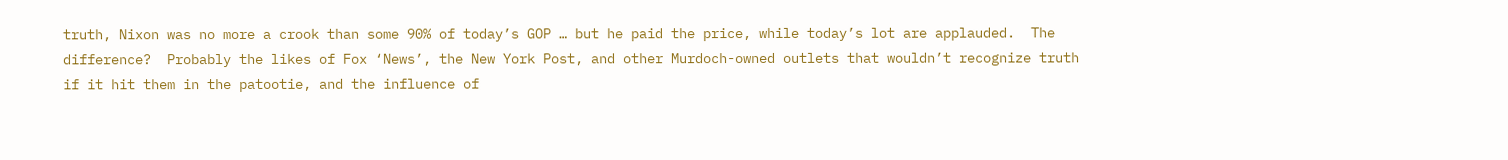truth, Nixon was no more a crook than some 90% of today’s GOP … but he paid the price, while today’s lot are applauded.  The difference?  Probably the likes of Fox ‘News’, the New York Post, and other Murdoch-owned outlets that wouldn’t recognize truth if it hit them in the patootie, and the influence of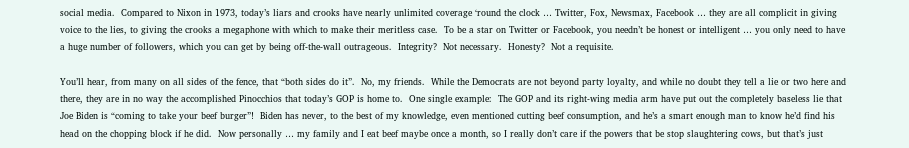social media.  Compared to Nixon in 1973, today’s liars and crooks have nearly unlimited coverage ‘round the clock … Twitter, Fox, Newsmax, Facebook … they are all complicit in giving voice to the lies, to giving the crooks a megaphone with which to make their meritless case.  To be a star on Twitter or Facebook, you needn’t be honest or intelligent … you only need to have a huge number of followers, which you can get by being off-the-wall outrageous.  Integrity?  Not necessary.  Honesty?  Not a requisite.

You’ll hear, from many on all sides of the fence, that “both sides do it”.  No, my friends.  While the Democrats are not beyond party loyalty, and while no doubt they tell a lie or two here and there, they are in no way the accomplished Pinocchios that today’s GOP is home to.  One single example:  The GOP and its right-wing media arm have put out the completely baseless lie that Joe Biden is “coming to take your beef burger”!  Biden has never, to the best of my knowledge, even mentioned cutting beef consumption, and he’s a smart enough man to know he’d find his head on the chopping block if he did.  Now personally … my family and I eat beef maybe once a month, so I really don’t care if the powers that be stop slaughtering cows, but that’s just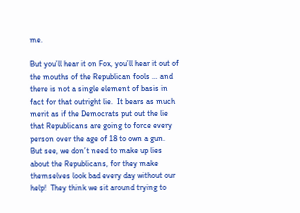me.

But you’ll hear it on Fox, you’ll hear it out of the mouths of the Republican fools … and there is not a single element of basis in fact for that outright lie.  It bears as much merit as if the Democrats put out the lie that Republicans are going to force every person over the age of 18 to own a gun.  But see, we don’t need to make up lies about the Republicans, for they make themselves look bad every day without our help!  They think we sit around trying to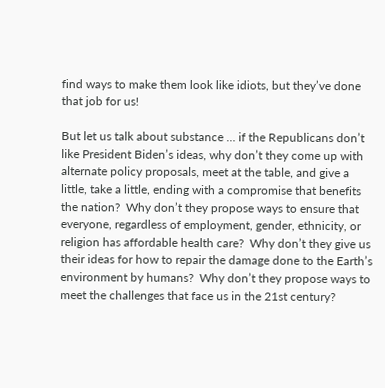find ways to make them look like idiots, but they’ve done that job for us!

But let us talk about substance … if the Republicans don’t like President Biden’s ideas, why don’t they come up with alternate policy proposals, meet at the table, and give a little, take a little, ending with a compromise that benefits the nation?  Why don’t they propose ways to ensure that everyone, regardless of employment, gender, ethnicity, or religion has affordable health care?  Why don’t they give us their ideas for how to repair the damage done to the Earth’s environment by humans?  Why don’t they propose ways to meet the challenges that face us in the 21st century?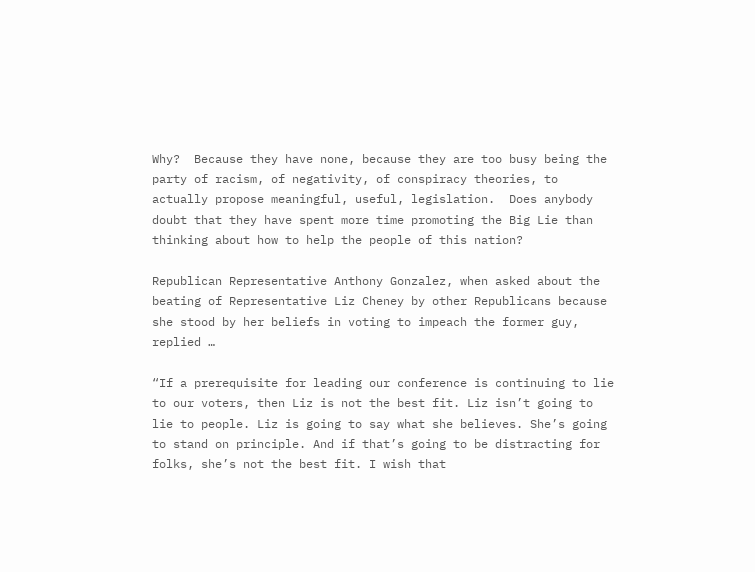Why?  Because they have none, because they are too busy being the party of racism, of negativity, of conspiracy theories, to actually propose meaningful, useful, legislation.  Does anybody doubt that they have spent more time promoting the Big Lie than thinking about how to help the people of this nation?

Republican Representative Anthony Gonzalez, when asked about the beating of Representative Liz Cheney by other Republicans because she stood by her beliefs in voting to impeach the former guy, replied …

“If a prerequisite for leading our conference is continuing to lie to our voters, then Liz is not the best fit. Liz isn’t going to lie to people. Liz is going to say what she believes. She’s going to stand on principle. And if that’s going to be distracting for folks, she’s not the best fit. I wish that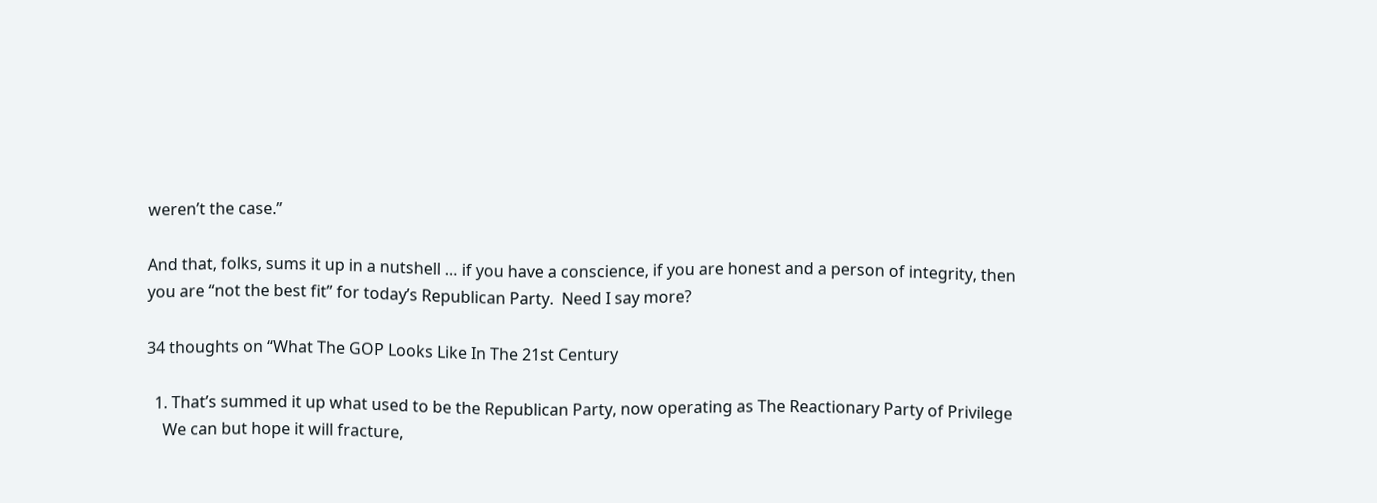weren’t the case.”

And that, folks, sums it up in a nutshell … if you have a conscience, if you are honest and a person of integrity, then you are “not the best fit” for today’s Republican Party.  Need I say more?

34 thoughts on “What The GOP Looks Like In The 21st Century

  1. That’s summed it up what used to be the Republican Party, now operating as The Reactionary Party of Privilege
    We can but hope it will fracture,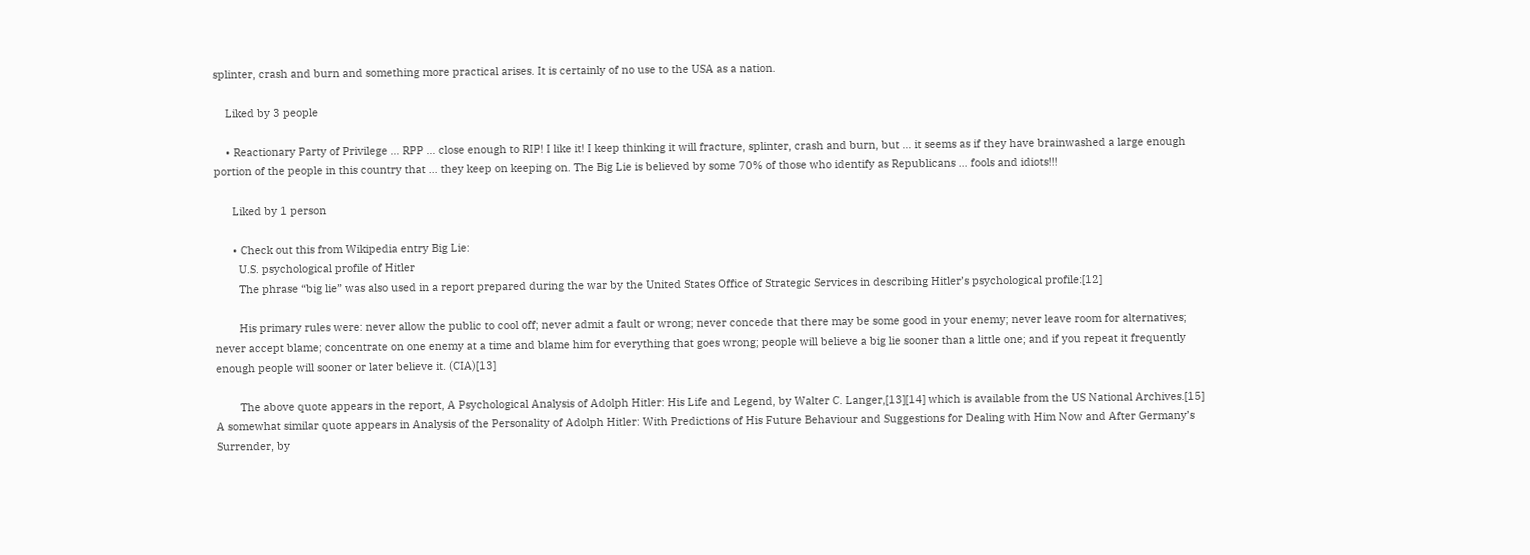splinter, crash and burn and something more practical arises. It is certainly of no use to the USA as a nation.

    Liked by 3 people

    • Reactionary Party of Privilege … RPP … close enough to RIP! I like it! I keep thinking it will fracture, splinter, crash and burn, but … it seems as if they have brainwashed a large enough portion of the people in this country that … they keep on keeping on. The Big Lie is believed by some 70% of those who identify as Republicans … fools and idiots!!!

      Liked by 1 person

      • Check out this from Wikipedia entry Big Lie:
        U.S. psychological profile of Hitler
        The phrase “big lie” was also used in a report prepared during the war by the United States Office of Strategic Services in describing Hitler’s psychological profile:[12]

        His primary rules were: never allow the public to cool off; never admit a fault or wrong; never concede that there may be some good in your enemy; never leave room for alternatives; never accept blame; concentrate on one enemy at a time and blame him for everything that goes wrong; people will believe a big lie sooner than a little one; and if you repeat it frequently enough people will sooner or later believe it. (CIA)[13]

        The above quote appears in the report, A Psychological Analysis of Adolph Hitler: His Life and Legend, by Walter C. Langer,[13][14] which is available from the US National Archives.[15] A somewhat similar quote appears in Analysis of the Personality of Adolph Hitler: With Predictions of His Future Behaviour and Suggestions for Dealing with Him Now and After Germany’s Surrender, by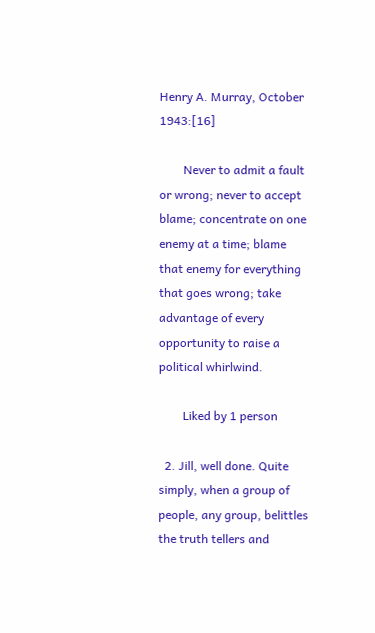Henry A. Murray, October 1943:[16]

        Never to admit a fault or wrong; never to accept blame; concentrate on one enemy at a time; blame that enemy for everything that goes wrong; take advantage of every opportunity to raise a political whirlwind.

        Liked by 1 person

  2. Jill, well done. Quite simply, when a group of people, any group, belittles the truth tellers and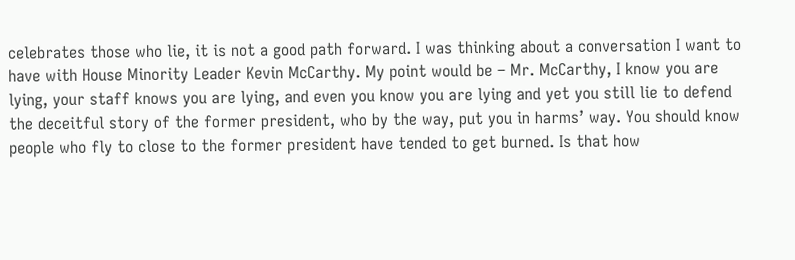celebrates those who lie, it is not a good path forward. I was thinking about a conversation I want to have with House Minority Leader Kevin McCarthy. My point would be – Mr. McCarthy, I know you are lying, your staff knows you are lying, and even you know you are lying and yet you still lie to defend the deceitful story of the former president, who by the way, put you in harms’ way. You should know people who fly to close to the former president have tended to get burned. Is that how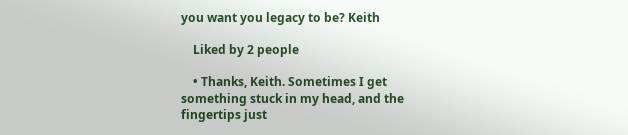you want you legacy to be? Keith

    Liked by 2 people

    • Thanks, Keith. Sometimes I get something stuck in my head, and the fingertips just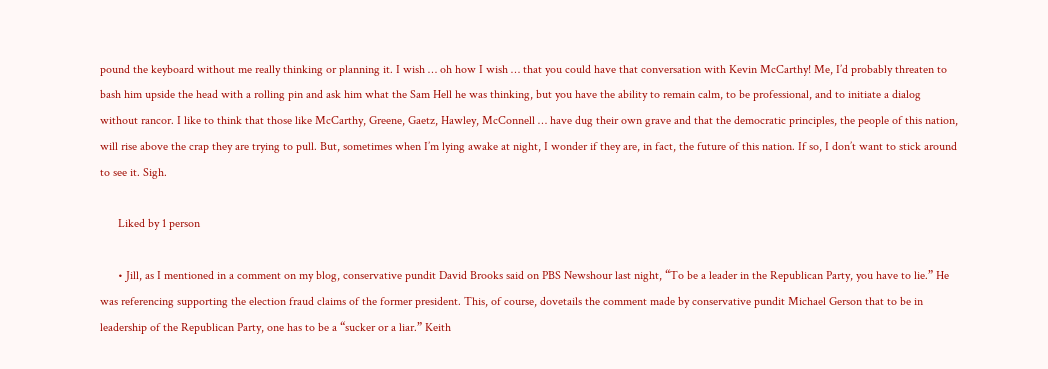pound the keyboard without me really thinking or planning it. I wish … oh how I wish … that you could have that conversation with Kevin McCarthy! Me, I’d probably threaten to bash him upside the head with a rolling pin and ask him what the Sam Hell he was thinking, but you have the ability to remain calm, to be professional, and to initiate a dialog without rancor. I like to think that those like McCarthy, Greene, Gaetz, Hawley, McConnell … have dug their own grave and that the democratic principles, the people of this nation, will rise above the crap they are trying to pull. But, sometimes when I’m lying awake at night, I wonder if they are, in fact, the future of this nation. If so, I don’t want to stick around to see it. Sigh.

      Liked by 1 person

      • Jill, as I mentioned in a comment on my blog, conservative pundit David Brooks said on PBS Newshour last night, “To be a leader in the Republican Party, you have to lie.” He was referencing supporting the election fraud claims of the former president. This, of course, dovetails the comment made by conservative pundit Michael Gerson that to be in leadership of the Republican Party, one has to be a “sucker or a liar.” Keith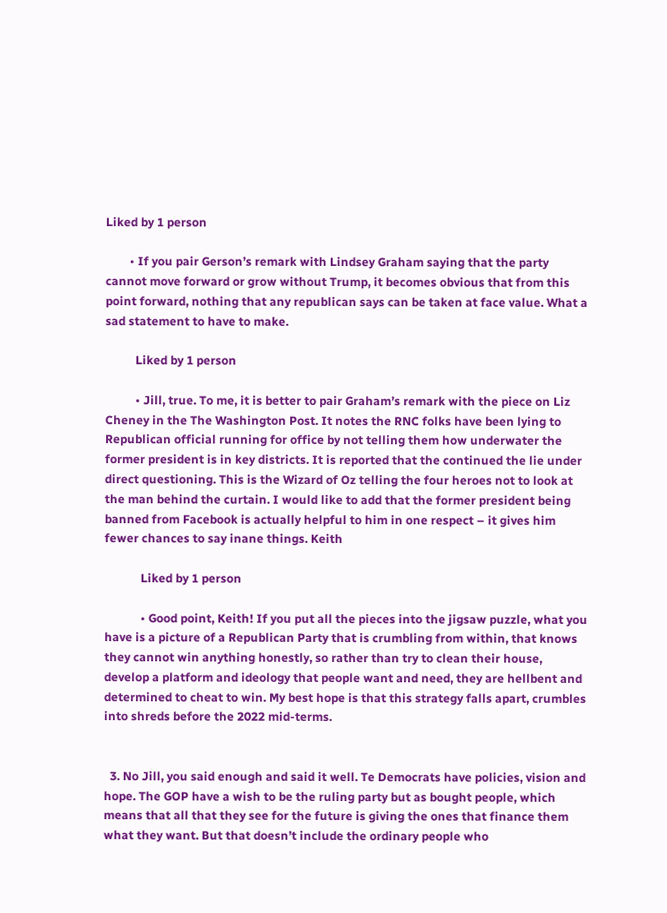Liked by 1 person

        • If you pair Gerson’s remark with Lindsey Graham saying that the party cannot move forward or grow without Trump, it becomes obvious that from this point forward, nothing that any republican says can be taken at face value. What a sad statement to have to make.

          Liked by 1 person

          • Jill, true. To me, it is better to pair Graham’s remark with the piece on Liz Cheney in the The Washington Post. It notes the RNC folks have been lying to Republican official running for office by not telling them how underwater the former president is in key districts. It is reported that the continued the lie under direct questioning. This is the Wizard of Oz telling the four heroes not to look at the man behind the curtain. I would like to add that the former president being banned from Facebook is actually helpful to him in one respect – it gives him fewer chances to say inane things. Keith

            Liked by 1 person

            • Good point, Keith! If you put all the pieces into the jigsaw puzzle, what you have is a picture of a Republican Party that is crumbling from within, that knows they cannot win anything honestly, so rather than try to clean their house, develop a platform and ideology that people want and need, they are hellbent and determined to cheat to win. My best hope is that this strategy falls apart, crumbles into shreds before the 2022 mid-terms.


  3. No Jill, you said enough and said it well. Te Democrats have policies, vision and hope. The GOP have a wish to be the ruling party but as bought people, which means that all that they see for the future is giving the ones that finance them what they want. But that doesn’t include the ordinary people who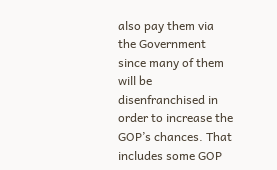also pay them via the Government since many of them will be disenfranchised in order to increase the GOP’s chances. That includes some GOP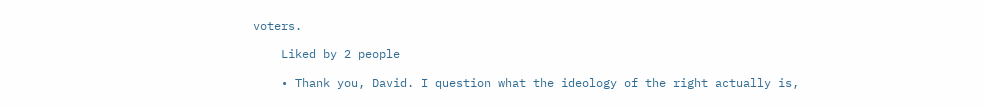voters.

    Liked by 2 people

    • Thank you, David. I question what the ideology of the right actually is,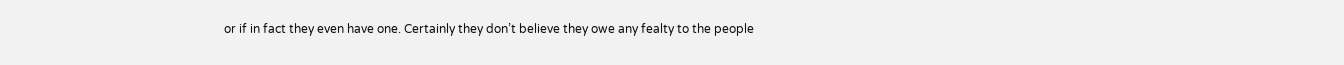or if in fact they even have one. Certainly they don’t believe they owe any fealty to the people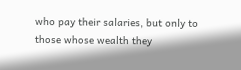who pay their salaries, but only to those whose wealth they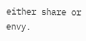either share or envy.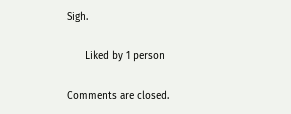Sigh.

      Liked by 1 person

Comments are closed.